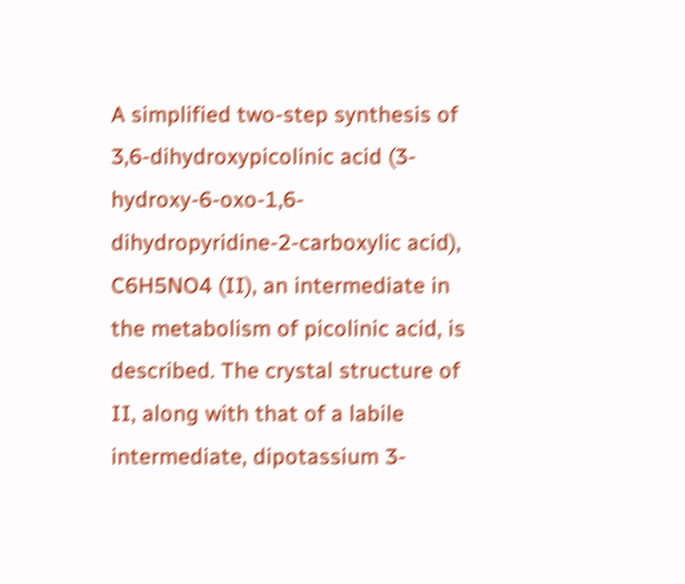A simplified two-step synthesis of 3,6-dihydroxypicolinic acid (3-hydroxy-6-oxo-1,6-dihydropyridine-2-carboxylic acid), C6H5NO4 (II), an intermediate in the metabolism of picolinic acid, is described. The crystal structure of II, along with that of a labile intermediate, dipotassium 3-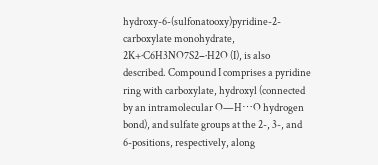hydroxy-6-(sulfonatooxy)pyridine-2-carboxylate monohydrate, 2K+·C6H3NO7S2−·H2O (I), is also described. Compound I comprises a pyridine ring with carboxylate, hydroxyl (connected by an intramolecular O—H⋯O hydrogen bond), and sulfate groups at the 2-, 3-, and 6-positions, respectively, along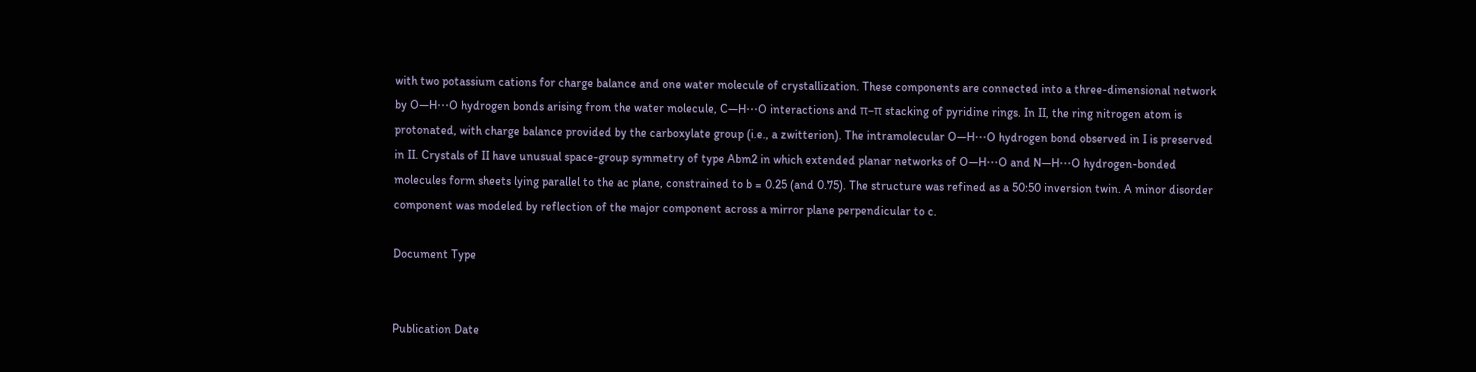with two potassium cations for charge balance and one water molecule of crystallization. These components are connected into a three-dimensional network by O—H⋯O hydrogen bonds arising from the water molecule, C—H⋯O interactions and π–π stacking of pyridine rings. In II, the ring nitrogen atom is protonated, with charge balance provided by the carboxylate group (i.e., a zwitterion). The intramolecular O—H⋯O hydrogen bond observed in I is preserved in II. Crystals of II have unusual space-group symmetry of type Abm2 in which extended planar networks of O—H⋯O and N—H⋯O hydrogen-bonded molecules form sheets lying parallel to the ac plane, constrained to b = 0.25 (and 0.75). The structure was refined as a 50:50 inversion twin. A minor disorder component was modeled by reflection of the major component across a mirror plane perpendicular to c.

Document Type


Publication Date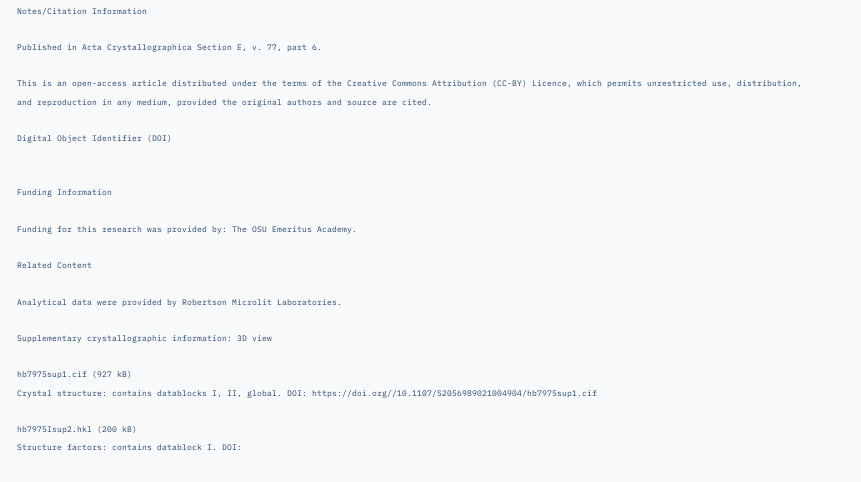Notes/Citation Information

Published in Acta Crystallographica Section E, v. 77, part 6.

This is an open-access article distributed under the terms of the Creative Commons Attribution (CC-BY) Licence, which permits unrestricted use, distribution, and reproduction in any medium, provided the original authors and source are cited.

Digital Object Identifier (DOI)


Funding Information

Funding for this research was provided by: The OSU Emeritus Academy.

Related Content

Analytical data were provided by Robertson Microlit Laboratories.

Supplementary crystallographic information: 3D view

hb7975sup1.cif (927 kB)
Crystal structure: contains datablocks I, II, global. DOI: https://doi.org//10.1107/S2056989021004904/hb7975sup1.cif

hb7975Isup2.hkl (200 kB)
Structure factors: contains datablock I. DOI: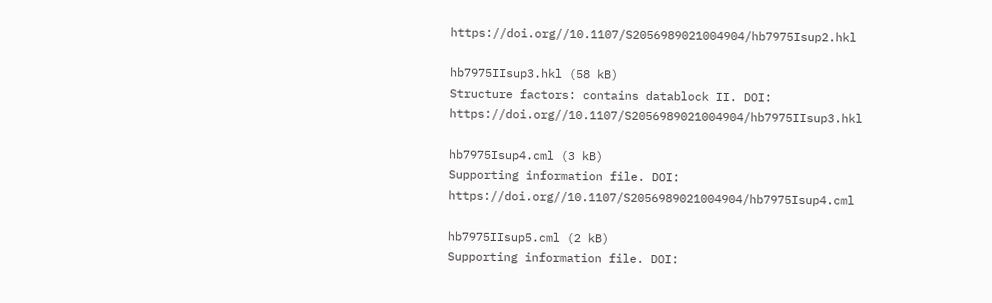https://doi.org//10.1107/S2056989021004904/hb7975Isup2.hkl

hb7975IIsup3.hkl (58 kB)
Structure factors: contains datablock II. DOI: https://doi.org//10.1107/S2056989021004904/hb7975IIsup3.hkl

hb7975Isup4.cml (3 kB)
Supporting information file. DOI: https://doi.org//10.1107/S2056989021004904/hb7975Isup4.cml

hb7975IIsup5.cml (2 kB)
Supporting information file. DOI: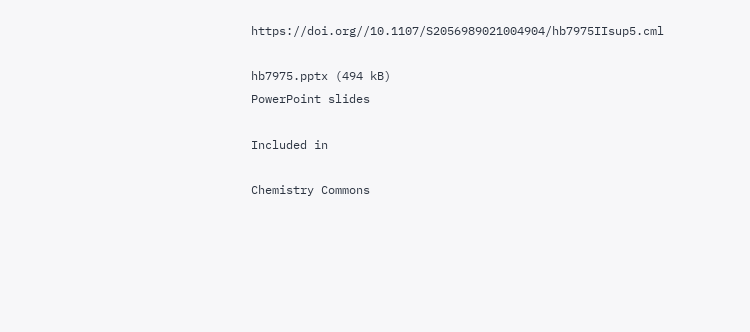https://doi.org//10.1107/S2056989021004904/hb7975IIsup5.cml

hb7975.pptx (494 kB)
PowerPoint slides

Included in

Chemistry Commons